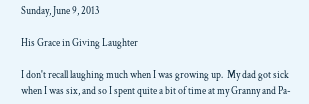Sunday, June 9, 2013

His Grace in Giving Laughter

I don't recall laughing much when I was growing up.  My dad got sick when I was six, and so I spent quite a bit of time at my Granny and Pa-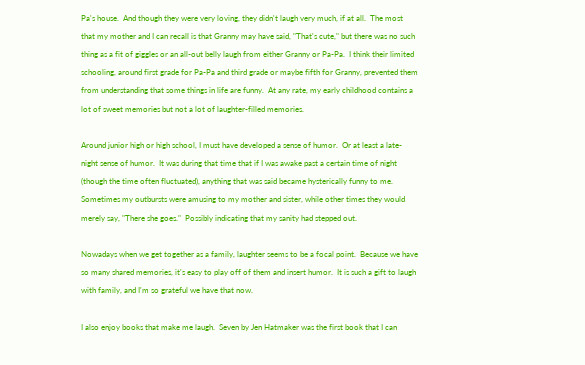Pa's house.  And though they were very loving, they didn't laugh very much, if at all.  The most that my mother and I can recall is that Granny may have said, "That's cute," but there was no such thing as a fit of giggles or an all-out belly laugh from either Granny or Pa-Pa.  I think their limited schooling, around first grade for Pa-Pa and third grade or maybe fifth for Granny, prevented them from understanding that some things in life are funny.  At any rate, my early childhood contains a lot of sweet memories but not a lot of laughter-filled memories.

Around junior high or high school, I must have developed a sense of humor.  Or at least a late-night sense of humor.  It was during that time that if I was awake past a certain time of night (though the time often fluctuated), anything that was said became hysterically funny to me.  Sometimes my outbursts were amusing to my mother and sister, while other times they would merely say, "There she goes."  Possibly indicating that my sanity had stepped out.

Nowadays when we get together as a family, laughter seems to be a focal point.  Because we have so many shared memories, it's easy to play off of them and insert humor.  It is such a gift to laugh with family, and I'm so grateful we have that now.

I also enjoy books that make me laugh.  Seven by Jen Hatmaker was the first book that I can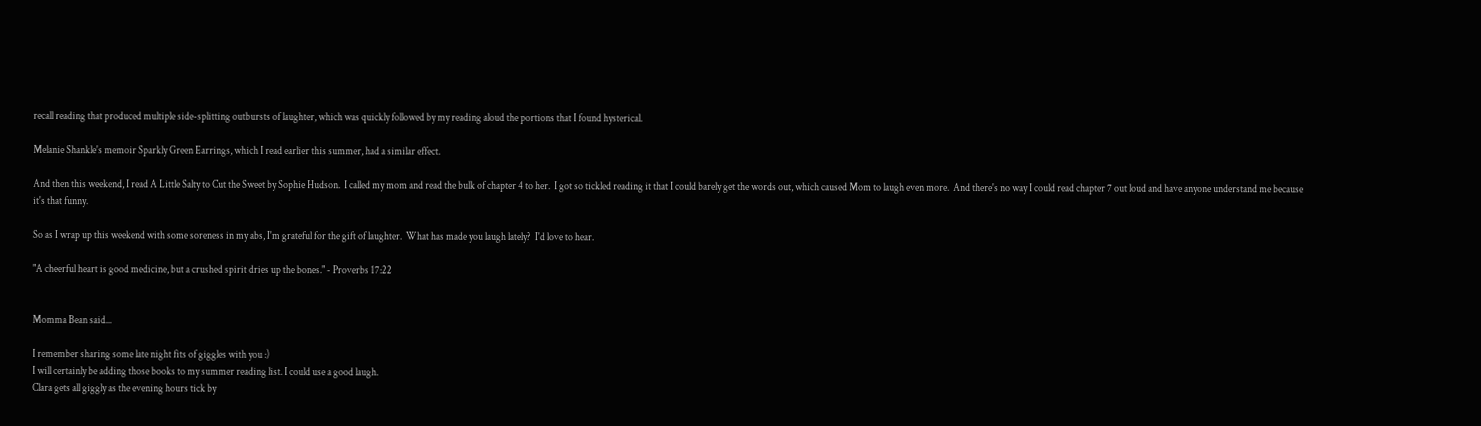recall reading that produced multiple side-splitting outbursts of laughter, which was quickly followed by my reading aloud the portions that I found hysterical.

Melanie Shankle's memoir Sparkly Green Earrings, which I read earlier this summer, had a similar effect.

And then this weekend, I read A Little Salty to Cut the Sweet by Sophie Hudson.  I called my mom and read the bulk of chapter 4 to her.  I got so tickled reading it that I could barely get the words out, which caused Mom to laugh even more.  And there's no way I could read chapter 7 out loud and have anyone understand me because it's that funny.

So as I wrap up this weekend with some soreness in my abs, I'm grateful for the gift of laughter.  What has made you laugh lately?  I'd love to hear.

"A cheerful heart is good medicine, but a crushed spirit dries up the bones." - Proverbs 17:22


Momma Bean said...

I remember sharing some late night fits of giggles with you :)
I will certainly be adding those books to my summer reading list. I could use a good laugh.
Clara gets all giggly as the evening hours tick by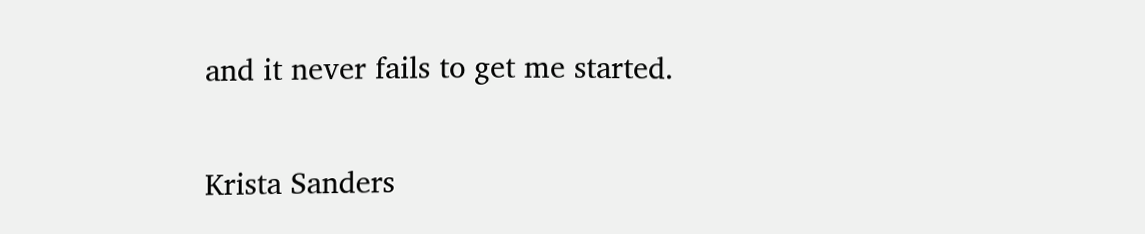and it never fails to get me started.

Krista Sanders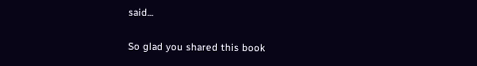said...

So glad you shared this book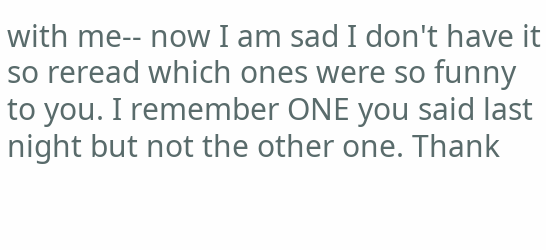with me-- now I am sad I don't have it so reread which ones were so funny to you. I remember ONE you said last night but not the other one. Thank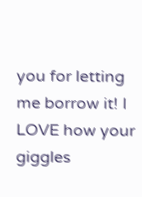you for letting me borrow it! I LOVE how your giggles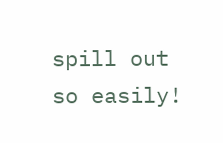spill out so easily!